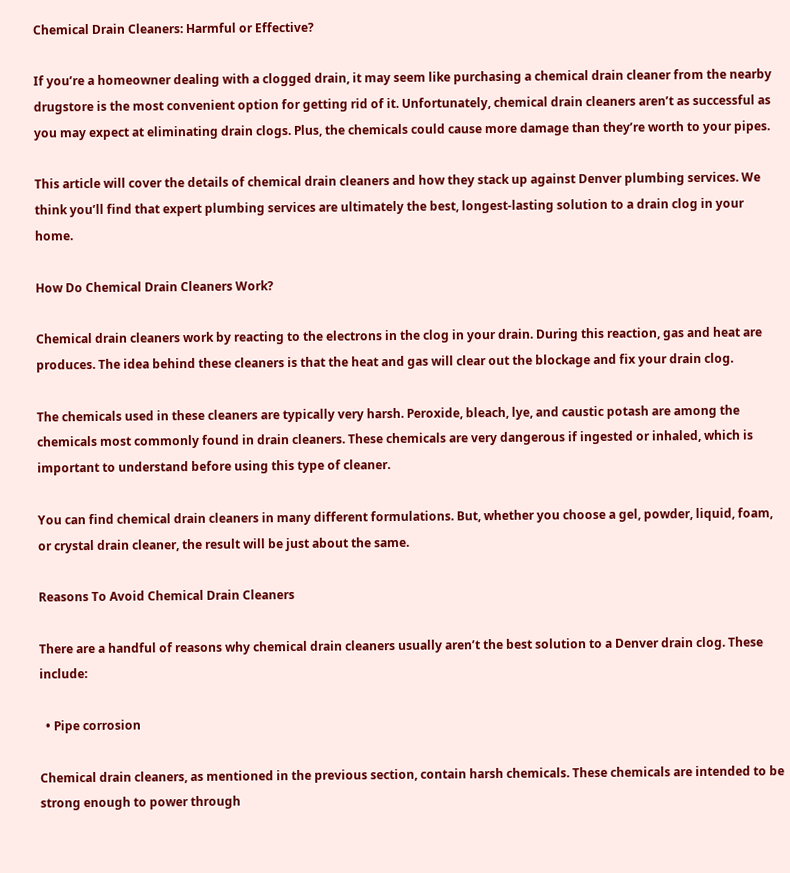Chemical Drain Cleaners: Harmful or Effective?

If you’re a homeowner dealing with a clogged drain, it may seem like purchasing a chemical drain cleaner from the nearby drugstore is the most convenient option for getting rid of it. Unfortunately, chemical drain cleaners aren’t as successful as you may expect at eliminating drain clogs. Plus, the chemicals could cause more damage than they’re worth to your pipes.

This article will cover the details of chemical drain cleaners and how they stack up against Denver plumbing services. We think you’ll find that expert plumbing services are ultimately the best, longest-lasting solution to a drain clog in your home.

How Do Chemical Drain Cleaners Work?

Chemical drain cleaners work by reacting to the electrons in the clog in your drain. During this reaction, gas and heat are produces. The idea behind these cleaners is that the heat and gas will clear out the blockage and fix your drain clog.

The chemicals used in these cleaners are typically very harsh. Peroxide, bleach, lye, and caustic potash are among the chemicals most commonly found in drain cleaners. These chemicals are very dangerous if ingested or inhaled, which is important to understand before using this type of cleaner.

You can find chemical drain cleaners in many different formulations. But, whether you choose a gel, powder, liquid, foam, or crystal drain cleaner, the result will be just about the same.

Reasons To Avoid Chemical Drain Cleaners

There are a handful of reasons why chemical drain cleaners usually aren’t the best solution to a Denver drain clog. These include:

  • Pipe corrosion

Chemical drain cleaners, as mentioned in the previous section, contain harsh chemicals. These chemicals are intended to be strong enough to power through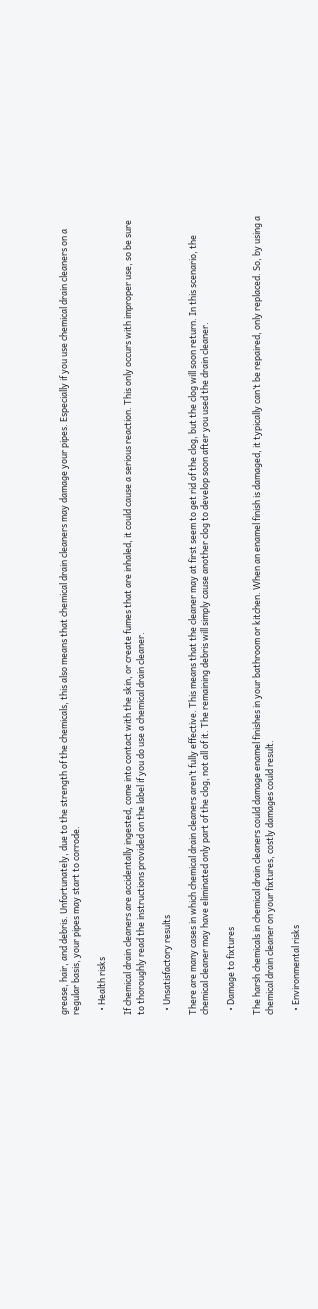grease, hair, and debris. Unfortunately, due to the strength of the chemicals, this also means that chemical drain cleaners may damage your pipes. Especially if you use chemical drain cleaners on a regular basis, your pipes may start to corrode.

  • Health risks

If chemical drain cleaners are accidentally ingested, come into contact with the skin, or create fumes that are inhaled, it could cause a serious reaction. This only occurs with improper use, so be sure to thoroughly read the instructions provided on the label if you do use a chemical drain cleaner.

  • Unsatisfactory results

There are many cases in which chemical drain cleaners aren’t fully effective. This means that the cleaner may at first seem to get rid of the clog, but the clog will soon return. In this scenario, the chemical cleaner may have eliminated only part of the clog, not all of it. The remaining debris will simply cause another clog to develop soon after you used the drain cleaner.

  • Damage to fixtures

The harsh chemicals in chemical drain cleaners could damage enamel finishes in your bathroom or kitchen. When an enamel finish is damaged, it typically can’t be repaired, only replaced. So, by using a chemical drain cleaner on your fixtures, costly damages could result.

  • Environmental risks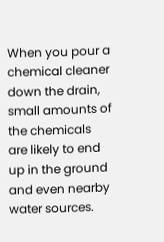When you pour a chemical cleaner down the drain, small amounts of the chemicals are likely to end up in the ground and even nearby water sources.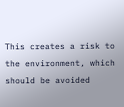This creates a risk to the environment, which should be avoided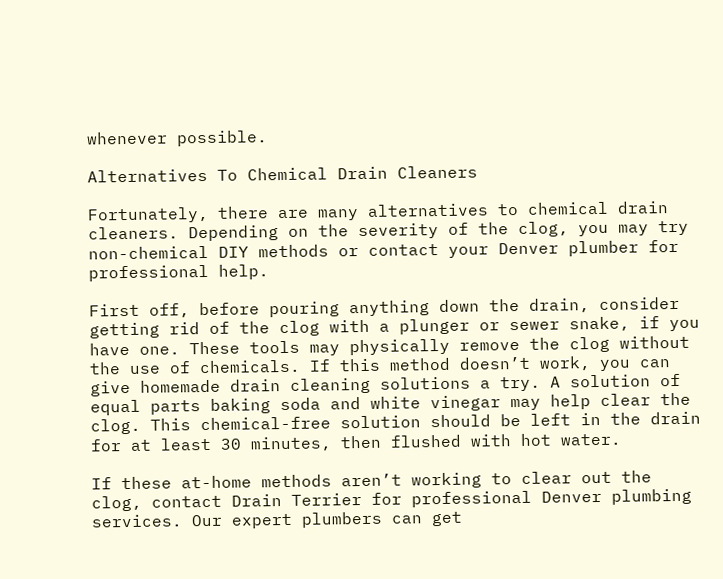whenever possible.

Alternatives To Chemical Drain Cleaners

Fortunately, there are many alternatives to chemical drain cleaners. Depending on the severity of the clog, you may try non-chemical DIY methods or contact your Denver plumber for professional help.

First off, before pouring anything down the drain, consider getting rid of the clog with a plunger or sewer snake, if you have one. These tools may physically remove the clog without the use of chemicals. If this method doesn’t work, you can give homemade drain cleaning solutions a try. A solution of equal parts baking soda and white vinegar may help clear the clog. This chemical-free solution should be left in the drain for at least 30 minutes, then flushed with hot water.

If these at-home methods aren’t working to clear out the clog, contact Drain Terrier for professional Denver plumbing services. Our expert plumbers can get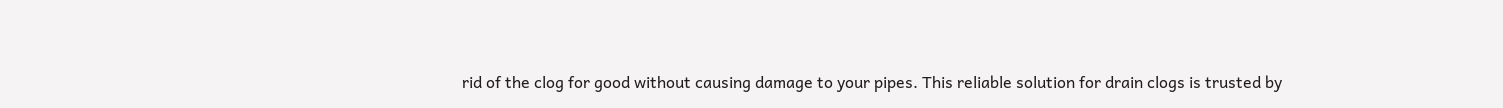rid of the clog for good without causing damage to your pipes. This reliable solution for drain clogs is trusted by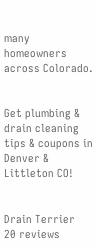many homeowners across Colorado.


Get plumbing & drain cleaning tips & coupons in Denver & Littleton CO!


Drain Terrier
20 reviews